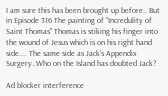I am sure this has been brought up before.. But in Episode 316 The painting of "Incredulity of Saint Thomas" Thomas is stiking his finger into the wound of Jesus which is on his right hand side.... The same side as Jack's Appendix Surgery..Who on the Island has doubted Jack?

Ad blocker interference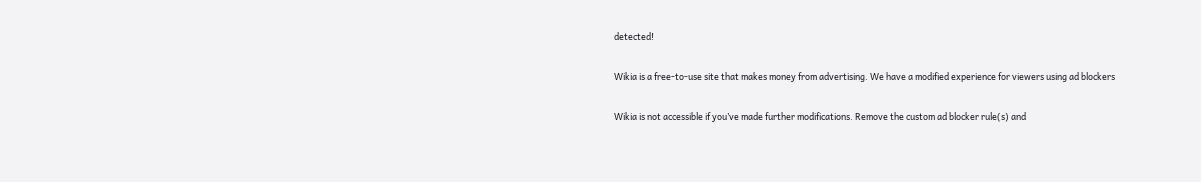detected!

Wikia is a free-to-use site that makes money from advertising. We have a modified experience for viewers using ad blockers

Wikia is not accessible if you’ve made further modifications. Remove the custom ad blocker rule(s) and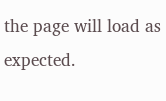the page will load as expected.